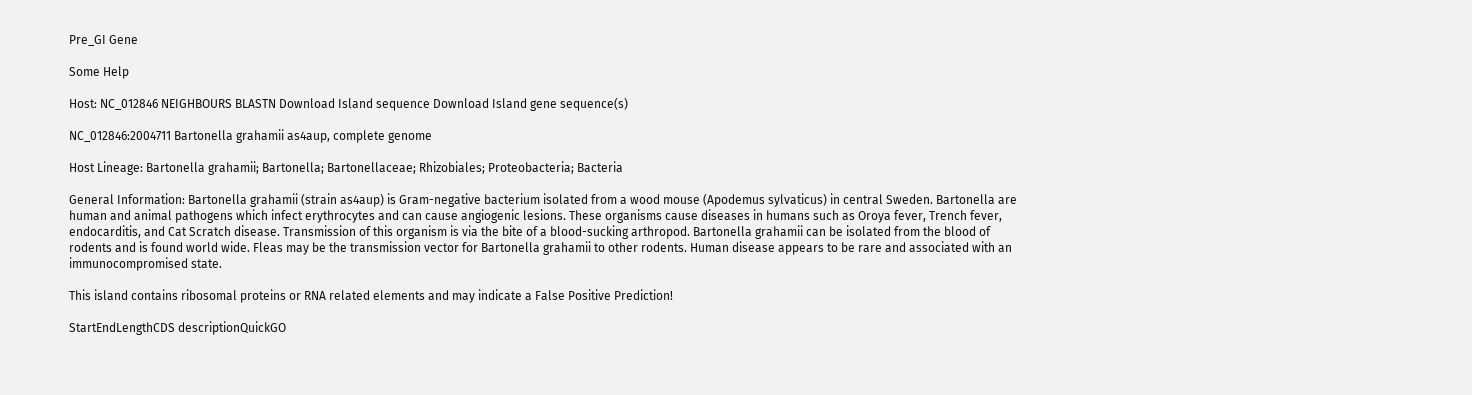Pre_GI Gene

Some Help

Host: NC_012846 NEIGHBOURS BLASTN Download Island sequence Download Island gene sequence(s)

NC_012846:2004711 Bartonella grahamii as4aup, complete genome

Host Lineage: Bartonella grahamii; Bartonella; Bartonellaceae; Rhizobiales; Proteobacteria; Bacteria

General Information: Bartonella grahamii (strain as4aup) is Gram-negative bacterium isolated from a wood mouse (Apodemus sylvaticus) in central Sweden. Bartonella are human and animal pathogens which infect erythrocytes and can cause angiogenic lesions. These organisms cause diseases in humans such as Oroya fever, Trench fever, endocarditis, and Cat Scratch disease. Transmission of this organism is via the bite of a blood-sucking arthropod. Bartonella grahamii can be isolated from the blood of rodents and is found world wide. Fleas may be the transmission vector for Bartonella grahamii to other rodents. Human disease appears to be rare and associated with an immunocompromised state.

This island contains ribosomal proteins or RNA related elements and may indicate a False Positive Prediction!

StartEndLengthCDS descriptionQuickGO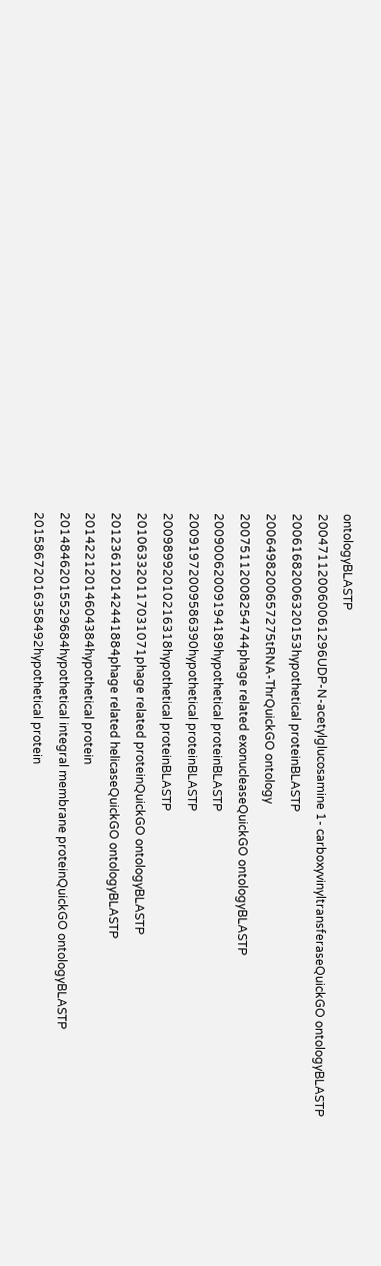ontologyBLASTP
200471120060061296UDP-N-acetylglucosamine 1- carboxyvinyltransferaseQuickGO ontologyBLASTP
20061682006320153hypothetical proteinBLASTP
2006498200657275tRNA-ThrQuickGO ontology
20075112008254744phage related exonucleaseQuickGO ontologyBLASTP
20090062009194189hypothetical proteinBLASTP
20091972009586390hypothetical proteinBLASTP
20098992010216318hypothetical proteinBLASTP
201063320117031071phage related proteinQuickGO ontologyBLASTP
201236120142441884phage related helicaseQuickGO ontologyBLASTP
20142212014604384hypothetical protein
20148462015529684hypothetical integral membrane proteinQuickGO ontologyBLASTP
20158672016358492hypothetical protein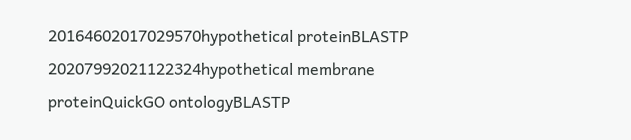20164602017029570hypothetical proteinBLASTP
20207992021122324hypothetical membrane proteinQuickGO ontologyBLASTP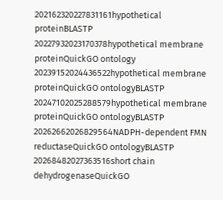202162320227831161hypothetical proteinBLASTP
20227932023170378hypothetical membrane proteinQuickGO ontology
20239152024436522hypothetical membrane proteinQuickGO ontologyBLASTP
20247102025288579hypothetical membrane proteinQuickGO ontologyBLASTP
20262662026829564NADPH-dependent FMN reductaseQuickGO ontologyBLASTP
20268482027363516short chain dehydrogenaseQuickGO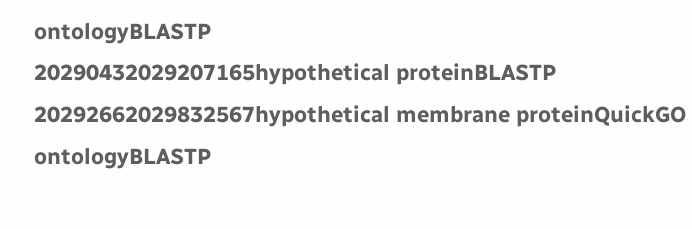ontologyBLASTP
20290432029207165hypothetical proteinBLASTP
20292662029832567hypothetical membrane proteinQuickGO ontologyBLASTP